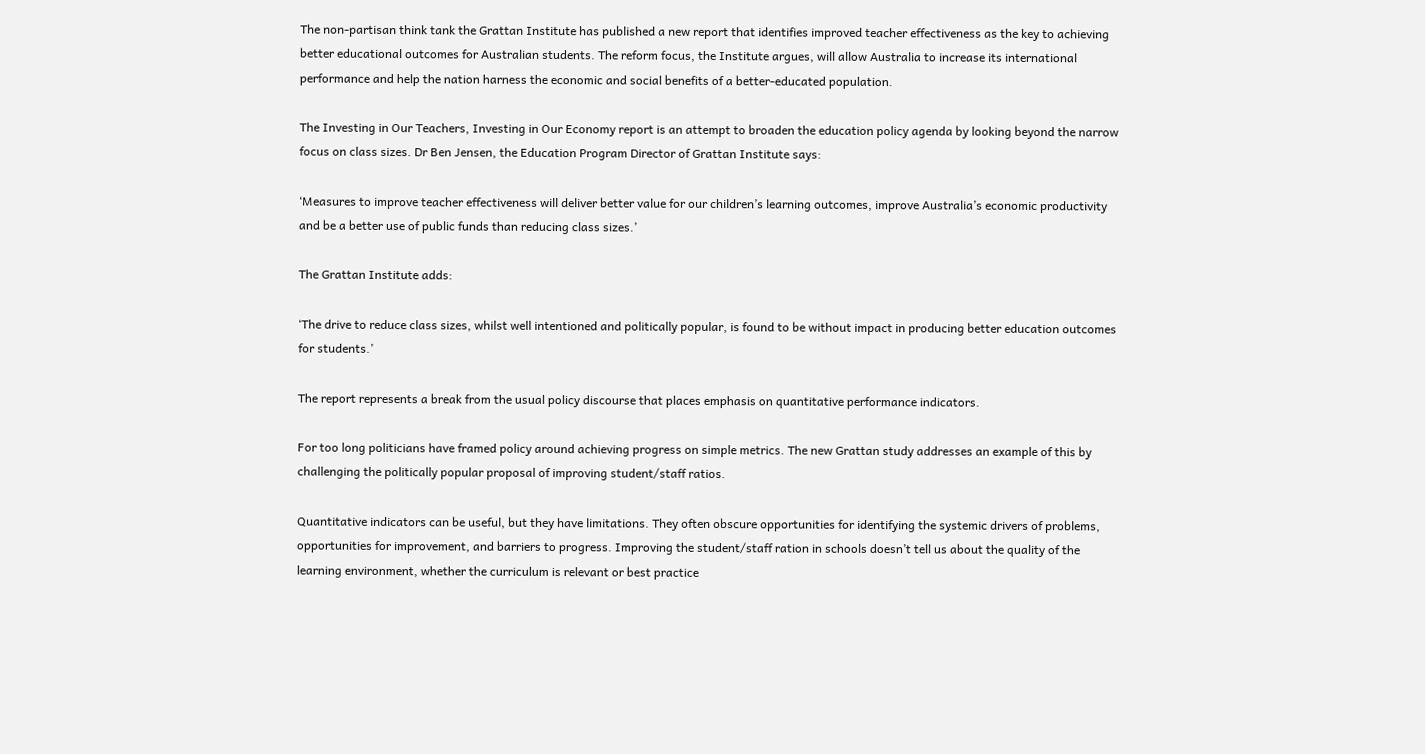The non-partisan think tank the Grattan Institute has published a new report that identifies improved teacher effectiveness as the key to achieving better educational outcomes for Australian students. The reform focus, the Institute argues, will allow Australia to increase its international performance and help the nation harness the economic and social benefits of a better-educated population.

The Investing in Our Teachers, Investing in Our Economy report is an attempt to broaden the education policy agenda by looking beyond the narrow focus on class sizes. Dr Ben Jensen, the Education Program Director of Grattan Institute says:

‘Measures to improve teacher effectiveness will deliver better value for our children’s learning outcomes, improve Australia’s economic productivity and be a better use of public funds than reducing class sizes.’

The Grattan Institute adds:

‘The drive to reduce class sizes, whilst well intentioned and politically popular, is found to be without impact in producing better education outcomes for students.’

The report represents a break from the usual policy discourse that places emphasis on quantitative performance indicators.

For too long politicians have framed policy around achieving progress on simple metrics. The new Grattan study addresses an example of this by challenging the politically popular proposal of improving student/staff ratios.

Quantitative indicators can be useful, but they have limitations. They often obscure opportunities for identifying the systemic drivers of problems, opportunities for improvement, and barriers to progress. Improving the student/staff ration in schools doesn’t tell us about the quality of the learning environment, whether the curriculum is relevant or best practice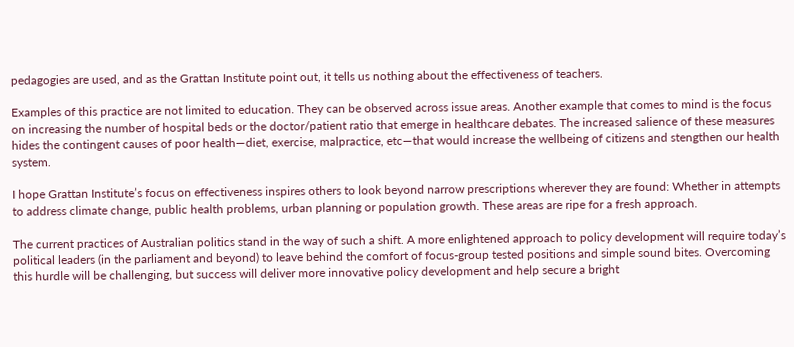pedagogies are used, and as the Grattan Institute point out, it tells us nothing about the effectiveness of teachers.

Examples of this practice are not limited to education. They can be observed across issue areas. Another example that comes to mind is the focus on increasing the number of hospital beds or the doctor/patient ratio that emerge in healthcare debates. The increased salience of these measures hides the contingent causes of poor health—diet, exercise, malpractice, etc—that would increase the wellbeing of citizens and stengthen our health system.

I hope Grattan Institute’s focus on effectiveness inspires others to look beyond narrow prescriptions wherever they are found: Whether in attempts to address climate change, public health problems, urban planning or population growth. These areas are ripe for a fresh approach.

The current practices of Australian politics stand in the way of such a shift. A more enlightened approach to policy development will require today’s political leaders (in the parliament and beyond) to leave behind the comfort of focus-group tested positions and simple sound bites. Overcoming this hurdle will be challenging, but success will deliver more innovative policy development and help secure a bright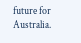future for Australia.